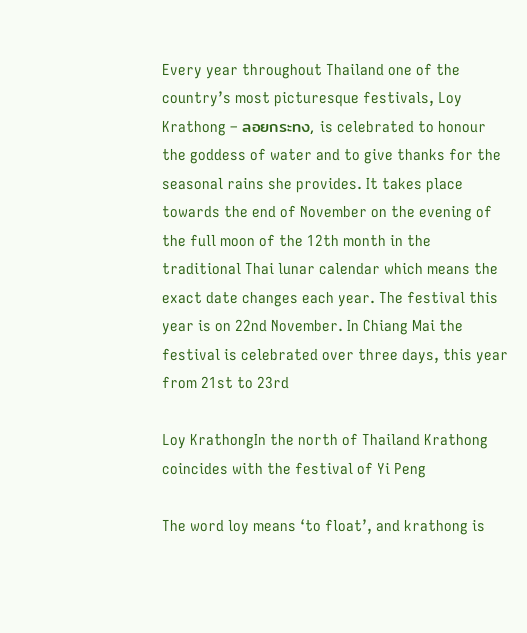Every year throughout Thailand one of the country’s most picturesque festivals, Loy Krathong – ลอยกระทง, is celebrated to honour the goddess of water and to give thanks for the seasonal rains she provides. It takes place towards the end of November on the evening of the full moon of the 12th month in the traditional Thai lunar calendar which means the exact date changes each year. The festival this year is on 22nd November. In Chiang Mai the festival is celebrated over three days, this year from 21st to 23rd

Loy KrathongIn the north of Thailand Krathong coincides with the festival of Yi Peng

The word loy means ‘to float’, and krathong is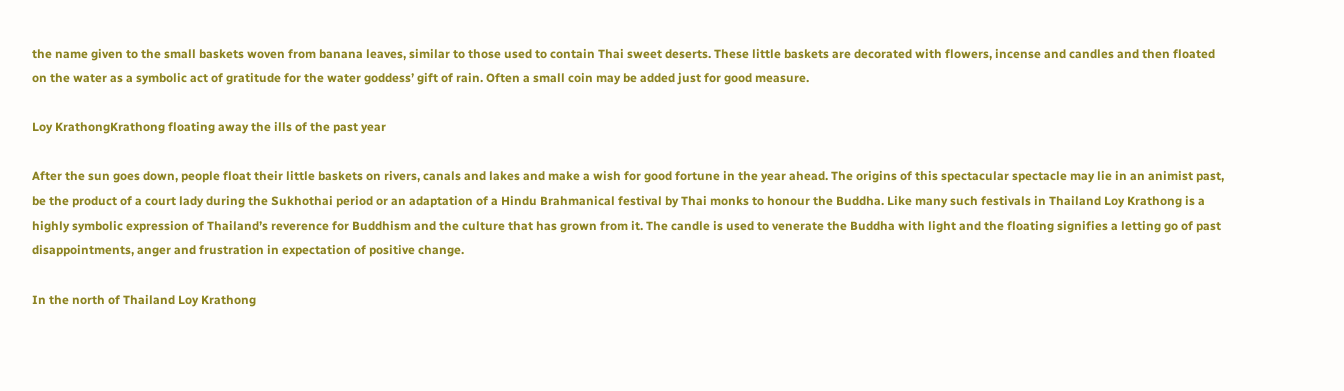the name given to the small baskets woven from banana leaves, similar to those used to contain Thai sweet deserts. These little baskets are decorated with flowers, incense and candles and then floated on the water as a symbolic act of gratitude for the water goddess’ gift of rain. Often a small coin may be added just for good measure.

Loy KrathongKrathong floating away the ills of the past year

After the sun goes down, people float their little baskets on rivers, canals and lakes and make a wish for good fortune in the year ahead. The origins of this spectacular spectacle may lie in an animist past, be the product of a court lady during the Sukhothai period or an adaptation of a Hindu Brahmanical festival by Thai monks to honour the Buddha. Like many such festivals in Thailand Loy Krathong is a highly symbolic expression of Thailand’s reverence for Buddhism and the culture that has grown from it. The candle is used to venerate the Buddha with light and the floating signifies a letting go of past disappointments, anger and frustration in expectation of positive change.

In the north of Thailand Loy Krathong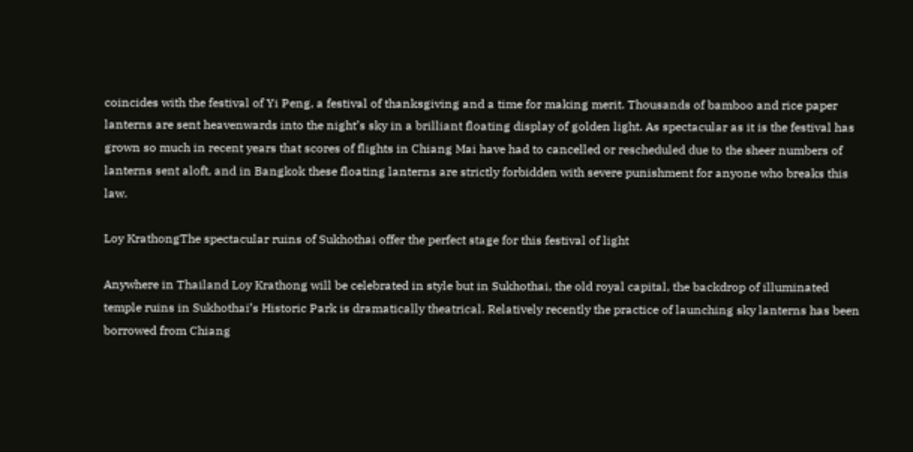coincides with the festival of Yi Peng, a festival of thanksgiving and a time for making merit. Thousands of bamboo and rice paper lanterns are sent heavenwards into the night’s sky in a brilliant floating display of golden light. As spectacular as it is the festival has grown so much in recent years that scores of flights in Chiang Mai have had to cancelled or rescheduled due to the sheer numbers of lanterns sent aloft, and in Bangkok these floating lanterns are strictly forbidden with severe punishment for anyone who breaks this law.

Loy KrathongThe spectacular ruins of Sukhothai offer the perfect stage for this festival of light

Anywhere in Thailand Loy Krathong will be celebrated in style but in Sukhothai, the old royal capital, the backdrop of illuminated temple ruins in Sukhothai’s Historic Park is dramatically theatrical. Relatively recently the practice of launching sky lanterns has been borrowed from Chiang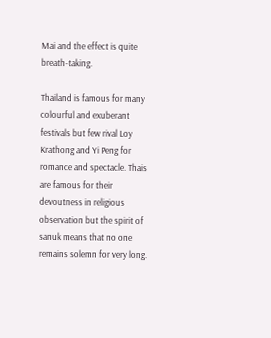Mai and the effect is quite breath-taking.

Thailand is famous for many colourful and exuberant festivals but few rival Loy Krathong and Yi Peng for romance and spectacle. Thais are famous for their devoutness in religious observation but the spirit of sanuk means that no one remains solemn for very long.